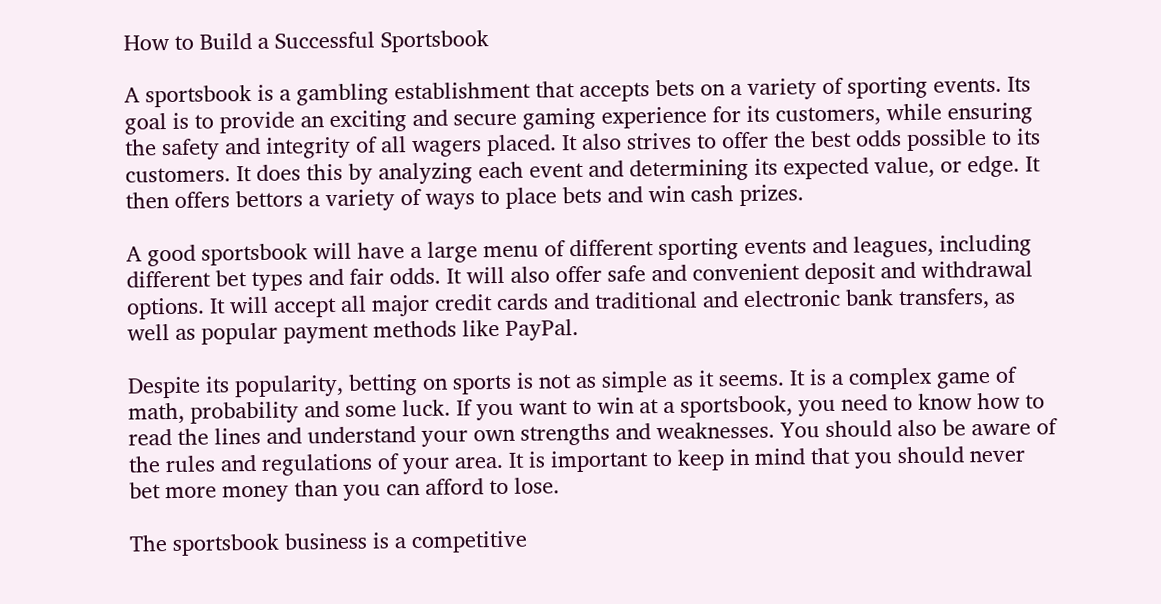How to Build a Successful Sportsbook

A sportsbook is a gambling establishment that accepts bets on a variety of sporting events. Its goal is to provide an exciting and secure gaming experience for its customers, while ensuring the safety and integrity of all wagers placed. It also strives to offer the best odds possible to its customers. It does this by analyzing each event and determining its expected value, or edge. It then offers bettors a variety of ways to place bets and win cash prizes.

A good sportsbook will have a large menu of different sporting events and leagues, including different bet types and fair odds. It will also offer safe and convenient deposit and withdrawal options. It will accept all major credit cards and traditional and electronic bank transfers, as well as popular payment methods like PayPal.

Despite its popularity, betting on sports is not as simple as it seems. It is a complex game of math, probability and some luck. If you want to win at a sportsbook, you need to know how to read the lines and understand your own strengths and weaknesses. You should also be aware of the rules and regulations of your area. It is important to keep in mind that you should never bet more money than you can afford to lose.

The sportsbook business is a competitive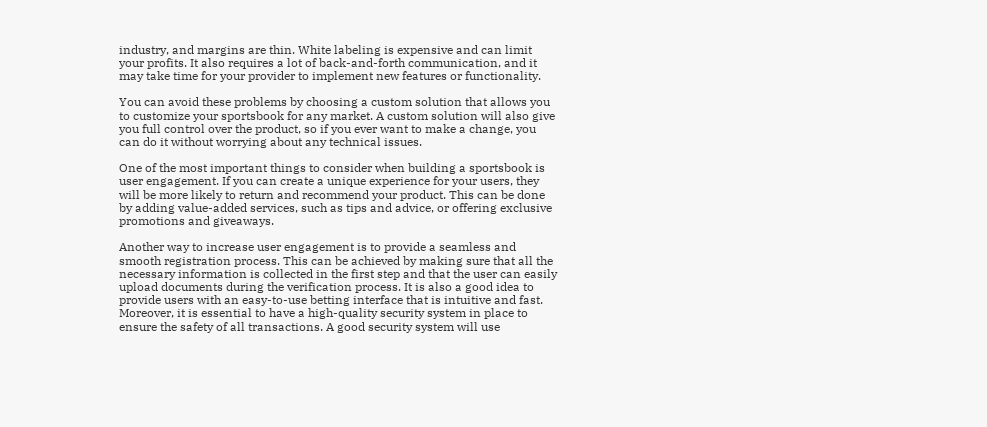industry, and margins are thin. White labeling is expensive and can limit your profits. It also requires a lot of back-and-forth communication, and it may take time for your provider to implement new features or functionality.

You can avoid these problems by choosing a custom solution that allows you to customize your sportsbook for any market. A custom solution will also give you full control over the product, so if you ever want to make a change, you can do it without worrying about any technical issues.

One of the most important things to consider when building a sportsbook is user engagement. If you can create a unique experience for your users, they will be more likely to return and recommend your product. This can be done by adding value-added services, such as tips and advice, or offering exclusive promotions and giveaways.

Another way to increase user engagement is to provide a seamless and smooth registration process. This can be achieved by making sure that all the necessary information is collected in the first step and that the user can easily upload documents during the verification process. It is also a good idea to provide users with an easy-to-use betting interface that is intuitive and fast. Moreover, it is essential to have a high-quality security system in place to ensure the safety of all transactions. A good security system will use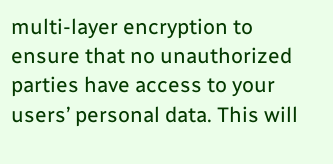multi-layer encryption to ensure that no unauthorized parties have access to your users’ personal data. This will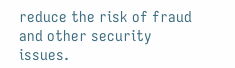reduce the risk of fraud and other security issues.